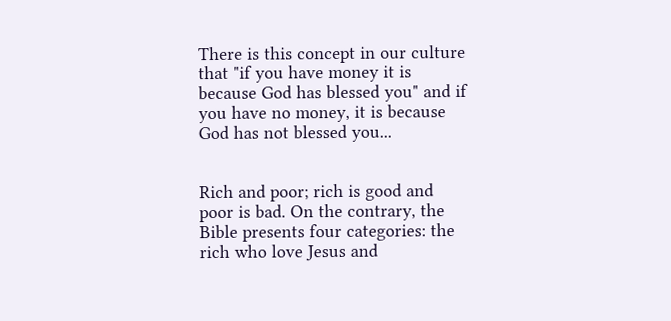There is this concept in our culture that "if you have money it is because God has blessed you" and if you have no money, it is because God has not blessed you...


Rich and poor; rich is good and poor is bad. On the contrary, the Bible presents four categories: the rich who love Jesus and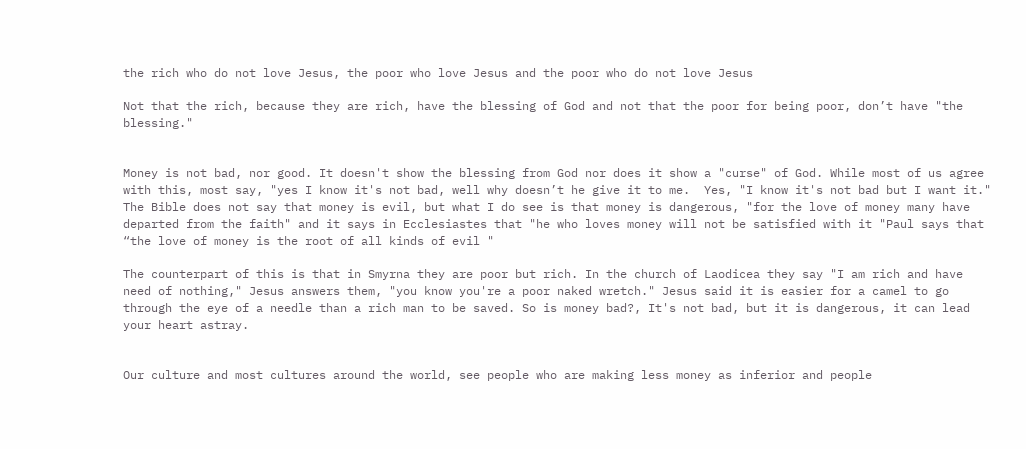the rich who do not love Jesus, the poor who love Jesus and the poor who do not love Jesus

Not that the rich, because they are rich, have the blessing of God and not that the poor for being poor, don’t have "the blessing."


Money is not bad, nor good. It doesn't show the blessing from God nor does it show a "curse" of God. While most of us agree with this, most say, "yes I know it's not bad, well why doesn’t he give it to me.  Yes, "I know it's not bad but I want it." The Bible does not say that money is evil, but what I do see is that money is dangerous, "for the love of money many have departed from the faith" and it says in Ecclesiastes that "he who loves money will not be satisfied with it "Paul says that “the love of money is the root of all kinds of evil "

The counterpart of this is that in Smyrna they are poor but rich. In the church of Laodicea they say "I am rich and have need of nothing," Jesus answers them, "you know you're a poor naked wretch." Jesus said it is easier for a camel to go through the eye of a needle than a rich man to be saved. So is money bad?, It's not bad, but it is dangerous, it can lead your heart astray.


Our culture and most cultures around the world, see people who are making less money as inferior and people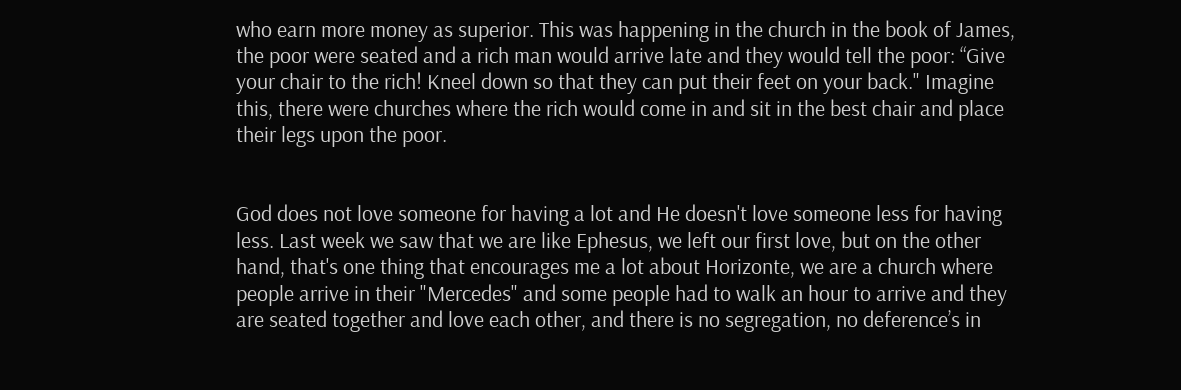who earn more money as superior. This was happening in the church in the book of James, the poor were seated and a rich man would arrive late and they would tell the poor: “Give your chair to the rich! Kneel down so that they can put their feet on your back." Imagine this, there were churches where the rich would come in and sit in the best chair and place their legs upon the poor.


God does not love someone for having a lot and He doesn't love someone less for having less. Last week we saw that we are like Ephesus, we left our first love, but on the other hand, that's one thing that encourages me a lot about Horizonte, we are a church where people arrive in their "Mercedes" and some people had to walk an hour to arrive and they are seated together and love each other, and there is no segregation, no deference’s in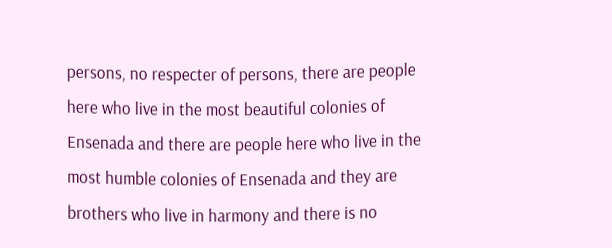persons, no respecter of persons, there are people here who live in the most beautiful colonies of Ensenada and there are people here who live in the most humble colonies of Ensenada and they are brothers who live in harmony and there is no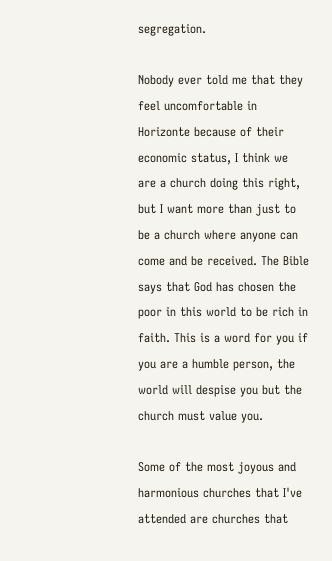segregation.

Nobody ever told me that they feel uncomfortable in Horizonte because of their economic status, I think we are a church doing this right, but I want more than just to be a church where anyone can come and be received. The Bible says that God has chosen the poor in this world to be rich in faith. This is a word for you if you are a humble person, the world will despise you but the church must value you.

Some of the most joyous and harmonious churches that I've attended are churches that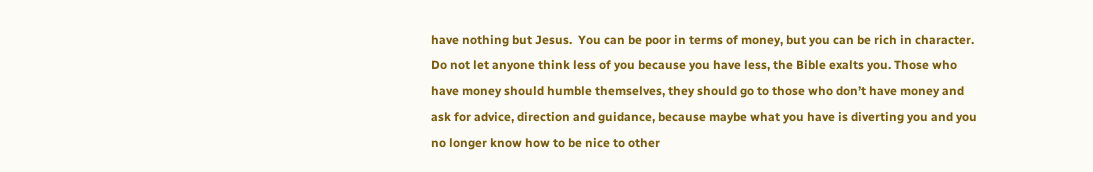have nothing but Jesus.  You can be poor in terms of money, but you can be rich in character. Do not let anyone think less of you because you have less, the Bible exalts you. Those who have money should humble themselves, they should go to those who don’t have money and ask for advice, direction and guidance, because maybe what you have is diverting you and you no longer know how to be nice to other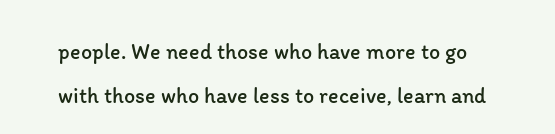people. We need those who have more to go with those who have less to receive, learn and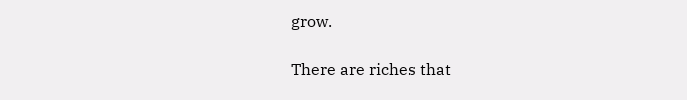grow.

There are riches that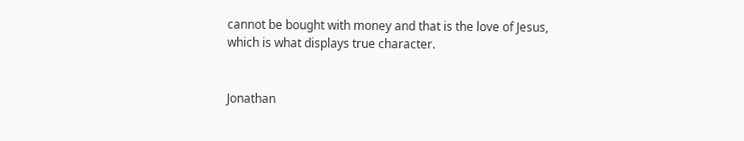cannot be bought with money and that is the love of Jesus, which is what displays true character.


Jonathan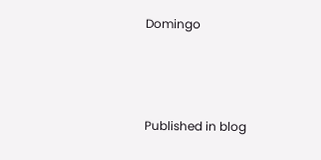Domingo



Published in blog